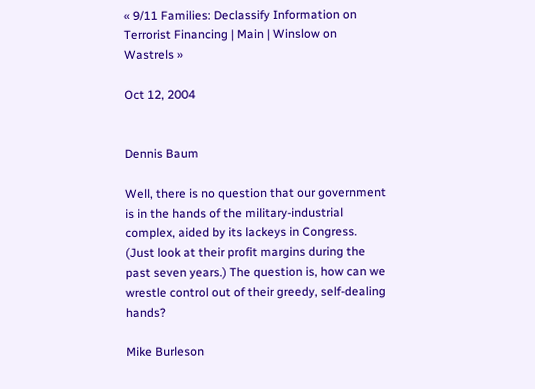« 9/11 Families: Declassify Information on Terrorist Financing | Main | Winslow on Wastrels »

Oct 12, 2004


Dennis Baum

Well, there is no question that our government is in the hands of the military-industrial complex, aided by its lackeys in Congress. (Just look at their profit margins during the past seven years.) The question is, how can we wrestle control out of their greedy, self-dealing hands?

Mike Burleson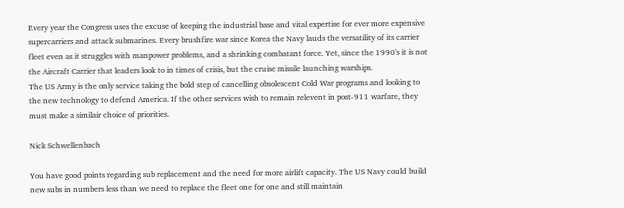Every year the Congress uses the excuse of keeping the industrial base and vital expertise for ever more expensive supercarriers and attack submarines. Every brushfire war since Korea the Navy lauds the versatility of its carrier fleet even as it struggles with manpower problems, and a shrinking combatant force. Yet, since the 1990's it is not the Aircraft Carrier that leaders look to in times of crisis, but the cruise missile launching warships.
The US Army is the only service taking the bold step of cancelling obsolescent Cold War programs and looking to the new technology to defend America. If the other services wish to remain relevent in post-911 warfare, they must make a similair choice of priorities.

Nick Schwellenbach

You have good points regarding sub replacement and the need for more airlift capacity. The US Navy could build new subs in numbers less than we need to replace the fleet one for one and still maintain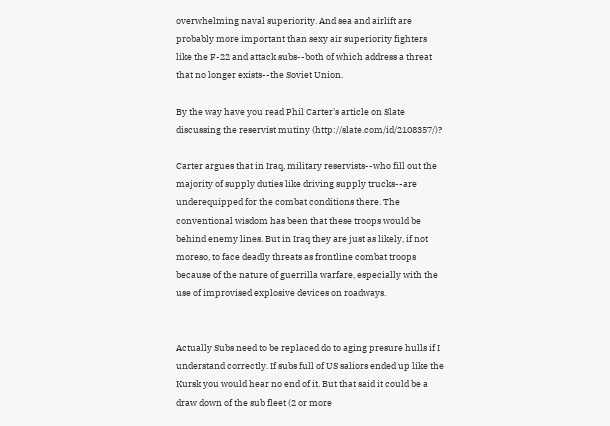overwhelming naval superiority. And sea and airlift are probably more important than sexy air superiority fighters like the F-22 and attack subs--both of which address a threat that no longer exists--the Soviet Union.

By the way have you read Phil Carter's article on Slate discussing the reservist mutiny (http://slate.com/id/2108357/)?

Carter argues that in Iraq, military reservists--who fill out the majority of supply duties like driving supply trucks--are underequipped for the combat conditions there. The conventional wisdom has been that these troops would be behind enemy lines. But in Iraq they are just as likely, if not moreso, to face deadly threats as frontline combat troops because of the nature of guerrilla warfare, especially with the use of improvised explosive devices on roadways.


Actually Subs need to be replaced do to aging presure hulls if I understand correctly. If subs full of US saliors ended up like the Kursk you would hear no end of it. But that said it could be a draw down of the sub fleet (2 or more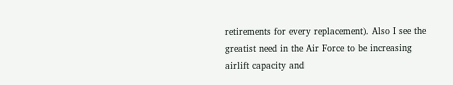retirements for every replacement). Also I see the greatist need in the Air Force to be increasing airlift capacity and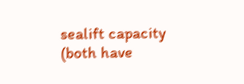sealift capacity (both have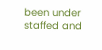been under staffed and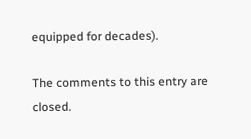equipped for decades).

The comments to this entry are closed.